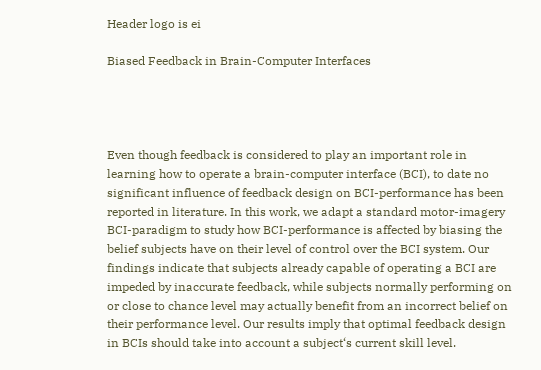Header logo is ei

Biased Feedback in Brain-Computer Interfaces




Even though feedback is considered to play an important role in learning how to operate a brain-computer interface (BCI), to date no significant influence of feedback design on BCI-performance has been reported in literature. In this work, we adapt a standard motor-imagery BCI-paradigm to study how BCI-performance is affected by biasing the belief subjects have on their level of control over the BCI system. Our findings indicate that subjects already capable of operating a BCI are impeded by inaccurate feedback, while subjects normally performing on or close to chance level may actually benefit from an incorrect belief on their performance level. Our results imply that optimal feedback design in BCIs should take into account a subject‘s current skill level.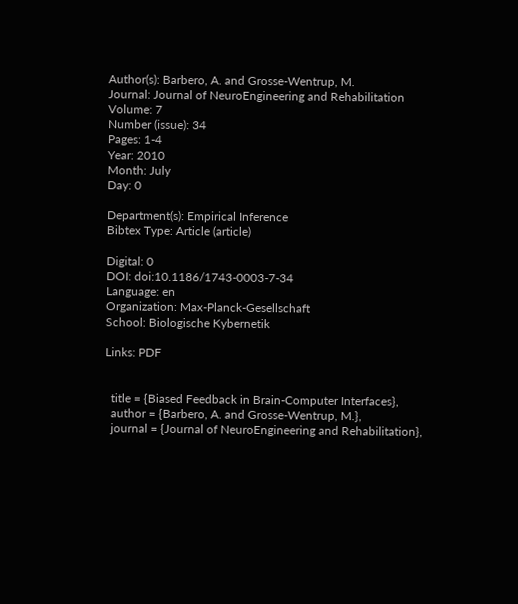Author(s): Barbero, A. and Grosse-Wentrup, M.
Journal: Journal of NeuroEngineering and Rehabilitation
Volume: 7
Number (issue): 34
Pages: 1-4
Year: 2010
Month: July
Day: 0

Department(s): Empirical Inference
Bibtex Type: Article (article)

Digital: 0
DOI: doi:10.1186/1743-0003-7-34
Language: en
Organization: Max-Planck-Gesellschaft
School: Biologische Kybernetik

Links: PDF


  title = {Biased Feedback in Brain-Computer Interfaces},
  author = {Barbero, A. and Grosse-Wentrup, M.},
  journal = {Journal of NeuroEngineering and Rehabilitation},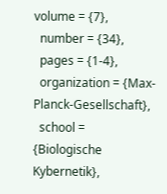volume = {7},
  number = {34},
  pages = {1-4},
  organization = {Max-Planck-Gesellschaft},
  school = {Biologische Kybernetik},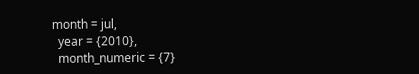month = jul,
  year = {2010},
  month_numeric = {7}